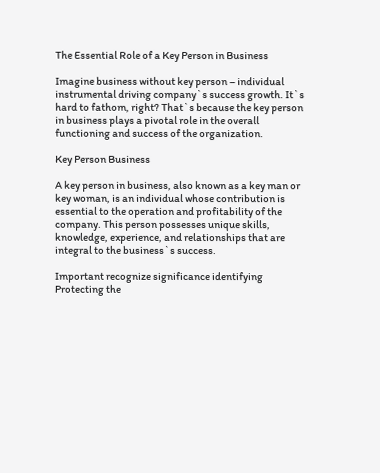The Essential Role of a Key Person in Business

Imagine business without key person – individual instrumental driving company`s success growth. It`s hard to fathom, right? That`s because the key person in business plays a pivotal role in the overall functioning and success of the organization.

Key Person Business

A key person in business, also known as a key man or key woman, is an individual whose contribution is essential to the operation and profitability of the company. This person possesses unique skills, knowledge, experience, and relationships that are integral to the business`s success.

Important recognize significance identifying Protecting the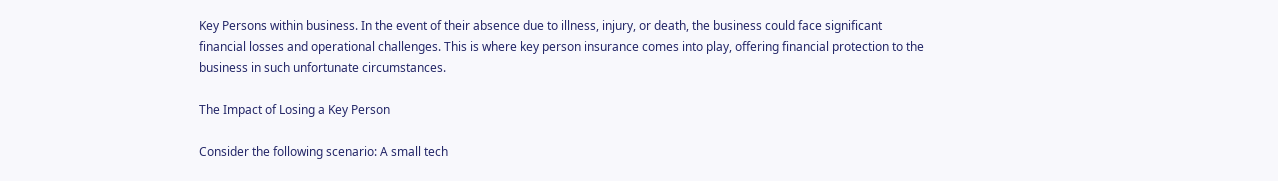Key Persons within business. In the event of their absence due to illness, injury, or death, the business could face significant financial losses and operational challenges. This is where key person insurance comes into play, offering financial protection to the business in such unfortunate circumstances.

The Impact of Losing a Key Person

Consider the following scenario: A small tech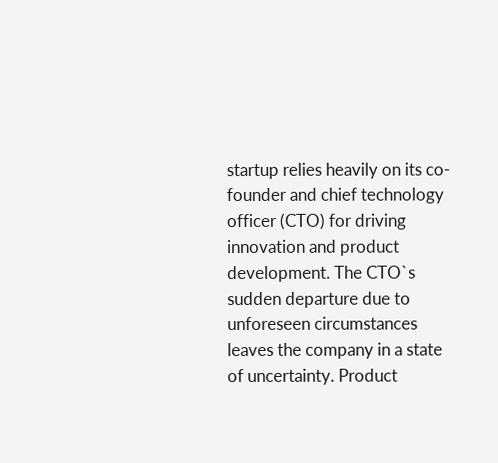startup relies heavily on its co-founder and chief technology officer (CTO) for driving innovation and product development. The CTO`s sudden departure due to unforeseen circumstances leaves the company in a state of uncertainty. Product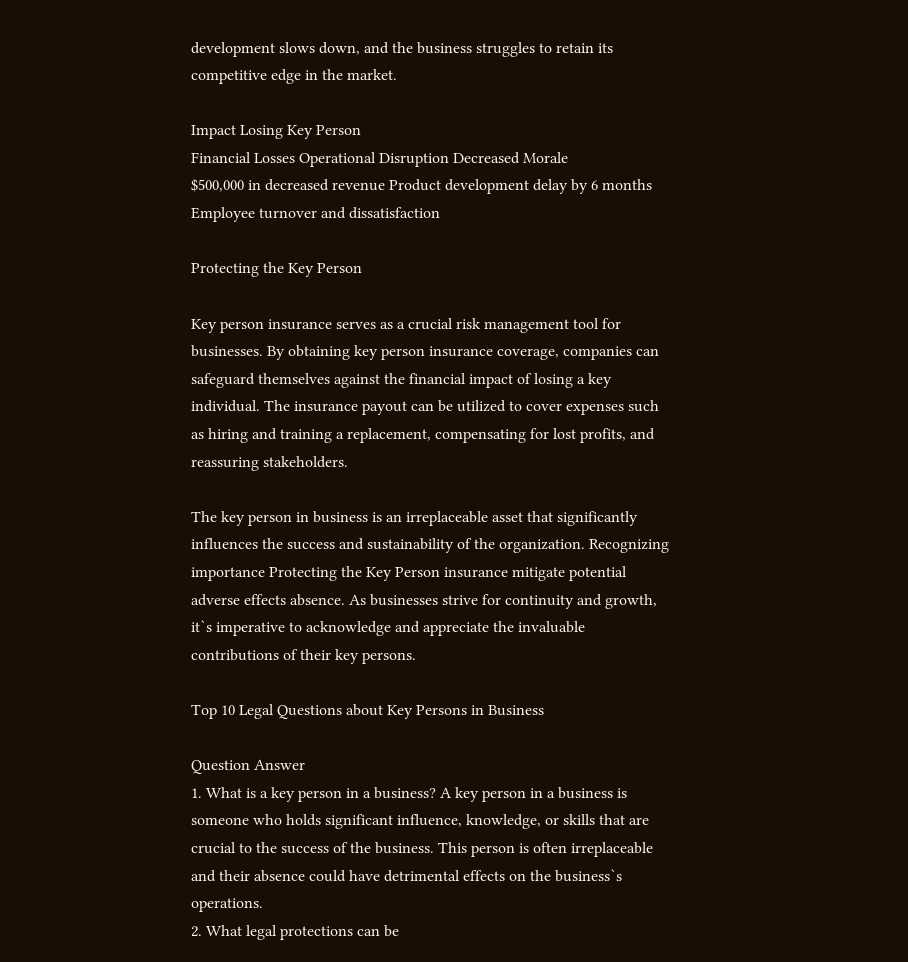development slows down, and the business struggles to retain its competitive edge in the market.

Impact Losing Key Person
Financial Losses Operational Disruption Decreased Morale
$500,000 in decreased revenue Product development delay by 6 months Employee turnover and dissatisfaction

Protecting the Key Person

Key person insurance serves as a crucial risk management tool for businesses. By obtaining key person insurance coverage, companies can safeguard themselves against the financial impact of losing a key individual. The insurance payout can be utilized to cover expenses such as hiring and training a replacement, compensating for lost profits, and reassuring stakeholders.

The key person in business is an irreplaceable asset that significantly influences the success and sustainability of the organization. Recognizing importance Protecting the Key Person insurance mitigate potential adverse effects absence. As businesses strive for continuity and growth, it`s imperative to acknowledge and appreciate the invaluable contributions of their key persons.

Top 10 Legal Questions about Key Persons in Business

Question Answer
1. What is a key person in a business? A key person in a business is someone who holds significant influence, knowledge, or skills that are crucial to the success of the business. This person is often irreplaceable and their absence could have detrimental effects on the business`s operations.
2. What legal protections can be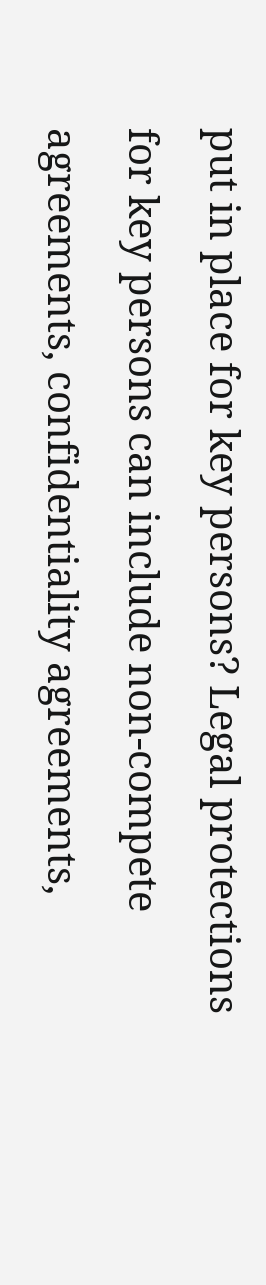put in place for key persons? Legal protections for key persons can include non-compete agreements, confidentiality agreements,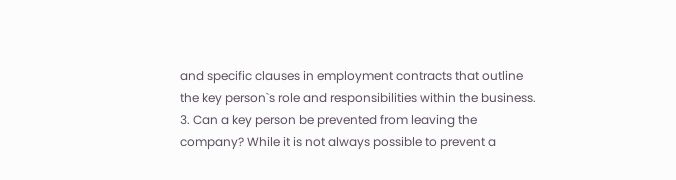and specific clauses in employment contracts that outline the key person`s role and responsibilities within the business.
3. Can a key person be prevented from leaving the company? While it is not always possible to prevent a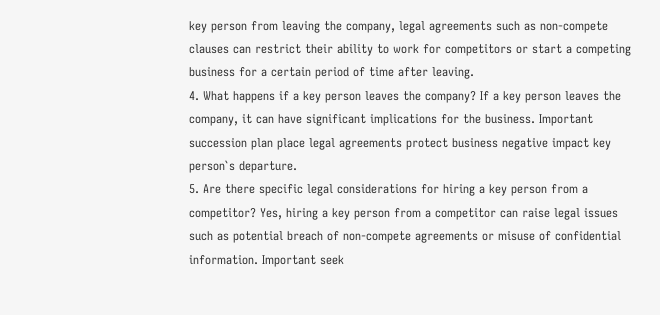key person from leaving the company, legal agreements such as non-compete clauses can restrict their ability to work for competitors or start a competing business for a certain period of time after leaving.
4. What happens if a key person leaves the company? If a key person leaves the company, it can have significant implications for the business. Important succession plan place legal agreements protect business negative impact key person`s departure.
5. Are there specific legal considerations for hiring a key person from a competitor? Yes, hiring a key person from a competitor can raise legal issues such as potential breach of non-compete agreements or misuse of confidential information. Important seek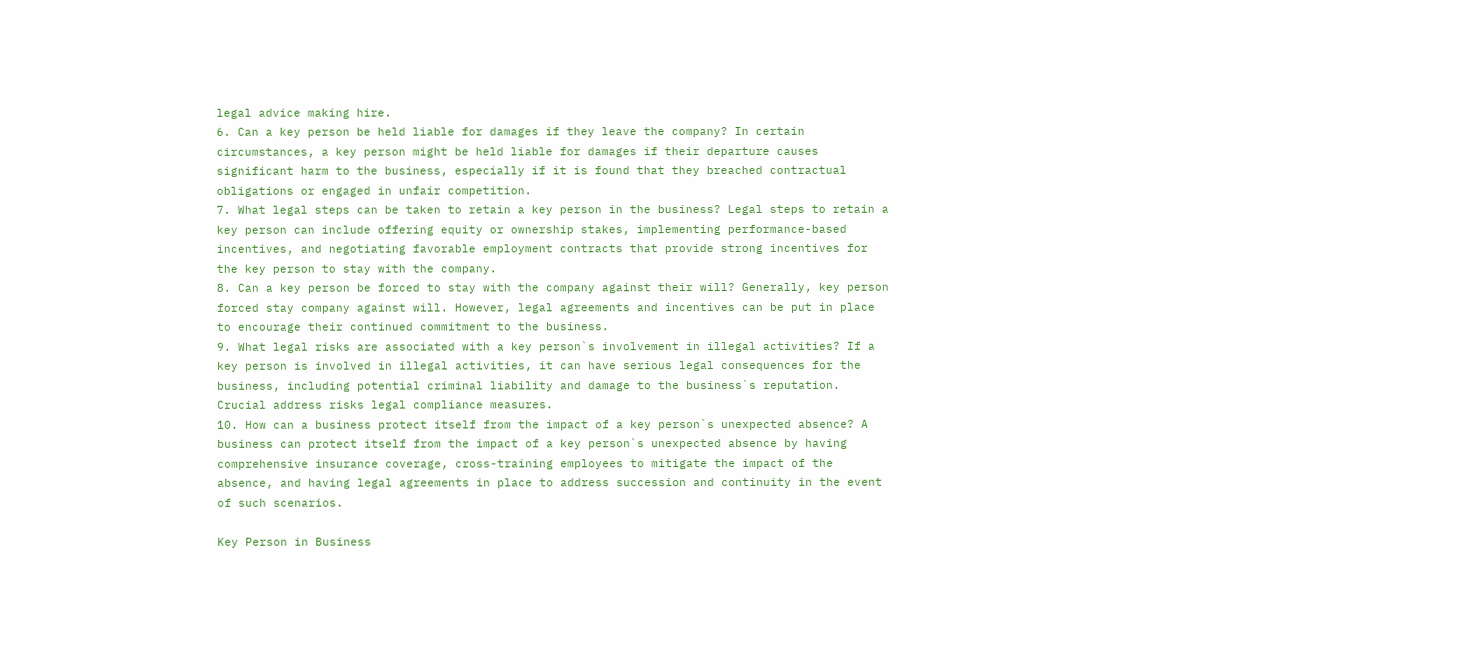legal advice making hire.
6. Can a key person be held liable for damages if they leave the company? In certain circumstances, a key person might be held liable for damages if their departure causes significant harm to the business, especially if it is found that they breached contractual obligations or engaged in unfair competition.
7. What legal steps can be taken to retain a key person in the business? Legal steps to retain a key person can include offering equity or ownership stakes, implementing performance-based incentives, and negotiating favorable employment contracts that provide strong incentives for the key person to stay with the company.
8. Can a key person be forced to stay with the company against their will? Generally, key person forced stay company against will. However, legal agreements and incentives can be put in place to encourage their continued commitment to the business.
9. What legal risks are associated with a key person`s involvement in illegal activities? If a key person is involved in illegal activities, it can have serious legal consequences for the business, including potential criminal liability and damage to the business`s reputation. Crucial address risks legal compliance measures.
10. How can a business protect itself from the impact of a key person`s unexpected absence? A business can protect itself from the impact of a key person`s unexpected absence by having comprehensive insurance coverage, cross-training employees to mitigate the impact of the absence, and having legal agreements in place to address succession and continuity in the event of such scenarios.

Key Person in Business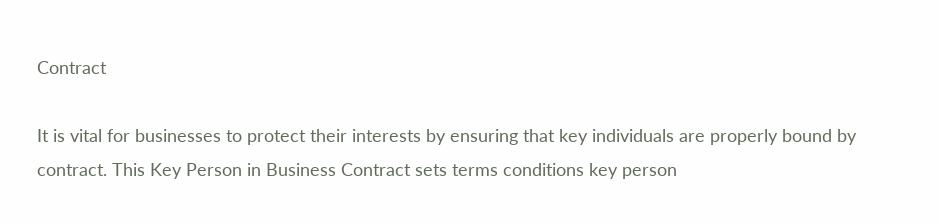Contract

It is vital for businesses to protect their interests by ensuring that key individuals are properly bound by contract. This Key Person in Business Contract sets terms conditions key person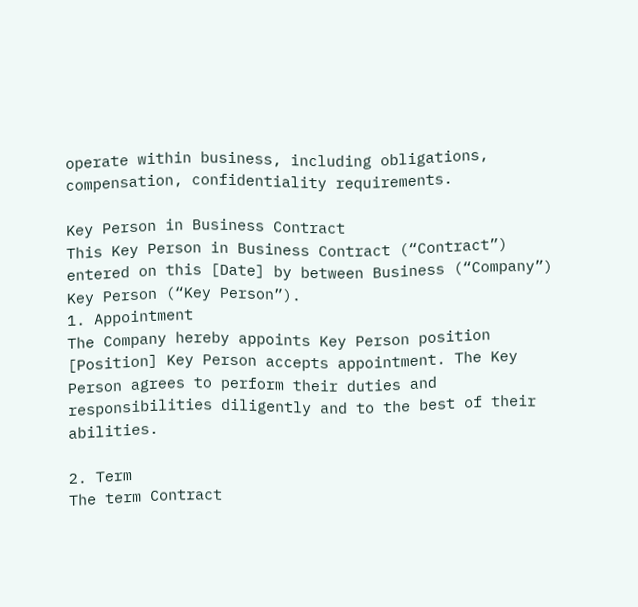operate within business, including obligations, compensation, confidentiality requirements.

Key Person in Business Contract
This Key Person in Business Contract (“Contract”) entered on this [Date] by between Business (“Company”) Key Person (“Key Person”).
1. Appointment
The Company hereby appoints Key Person position [Position] Key Person accepts appointment. The Key Person agrees to perform their duties and responsibilities diligently and to the best of their abilities.

2. Term
The term Contract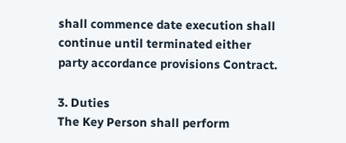shall commence date execution shall continue until terminated either party accordance provisions Contract.

3. Duties
The Key Person shall perform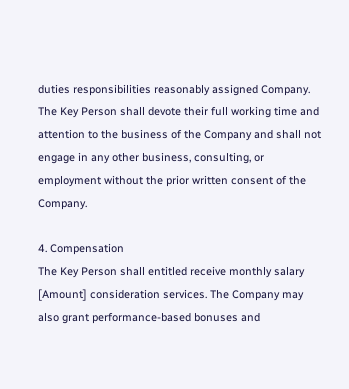duties responsibilities reasonably assigned Company. The Key Person shall devote their full working time and attention to the business of the Company and shall not engage in any other business, consulting, or employment without the prior written consent of the Company.

4. Compensation
The Key Person shall entitled receive monthly salary [Amount] consideration services. The Company may also grant performance-based bonuses and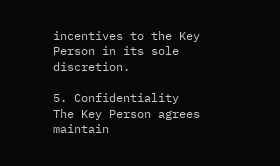incentives to the Key Person in its sole discretion.

5. Confidentiality
The Key Person agrees maintain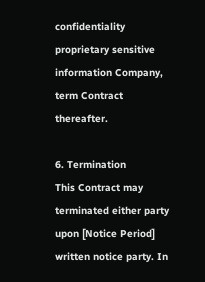confidentiality proprietary sensitive information Company, term Contract thereafter.

6. Termination
This Contract may terminated either party upon [Notice Period] written notice party. In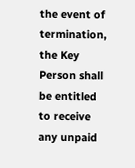the event of termination, the Key Person shall be entitled to receive any unpaid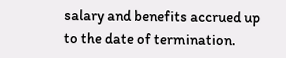salary and benefits accrued up to the date of termination.